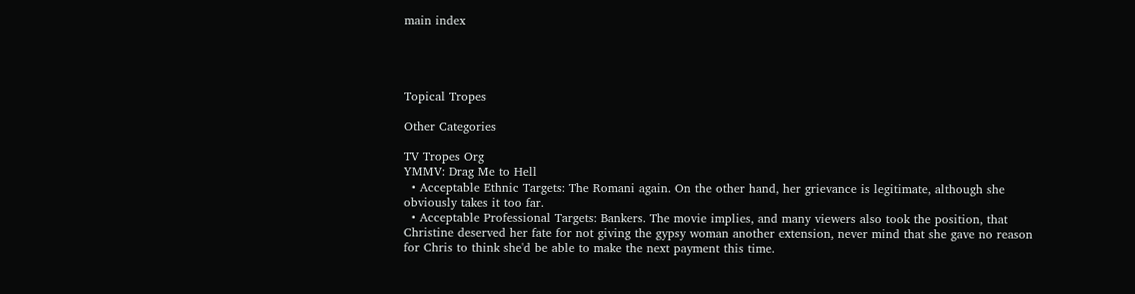main index




Topical Tropes

Other Categories

TV Tropes Org
YMMV: Drag Me to Hell
  • Acceptable Ethnic Targets: The Romani again. On the other hand, her grievance is legitimate, although she obviously takes it too far.
  • Acceptable Professional Targets: Bankers. The movie implies, and many viewers also took the position, that Christine deserved her fate for not giving the gypsy woman another extension, never mind that she gave no reason for Chris to think she'd be able to make the next payment this time.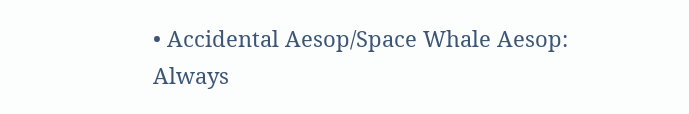• Accidental Aesop/Space Whale Aesop: Always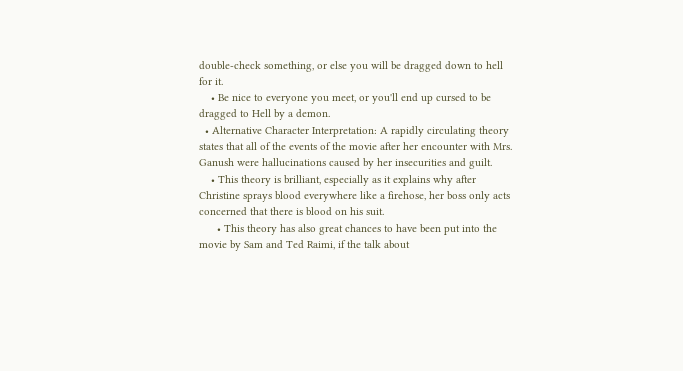double-check something, or else you will be dragged down to hell for it.
    • Be nice to everyone you meet, or you'll end up cursed to be dragged to Hell by a demon.
  • Alternative Character Interpretation: A rapidly circulating theory states that all of the events of the movie after her encounter with Mrs. Ganush were hallucinations caused by her insecurities and guilt.
    • This theory is brilliant, especially as it explains why after Christine sprays blood everywhere like a firehose, her boss only acts concerned that there is blood on his suit.
      • This theory has also great chances to have been put into the movie by Sam and Ted Raimi, if the talk about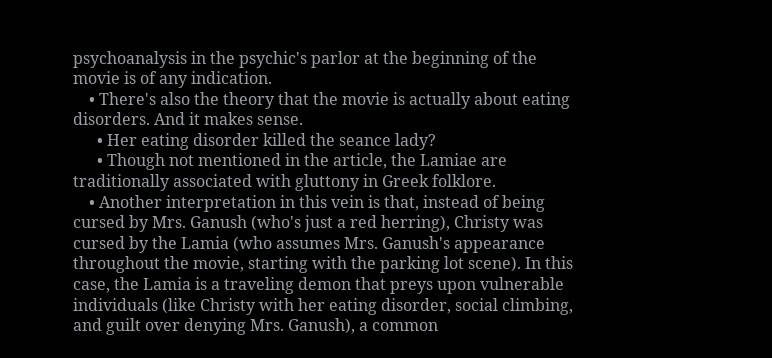psychoanalysis in the psychic's parlor at the beginning of the movie is of any indication.
    • There's also the theory that the movie is actually about eating disorders. And it makes sense.
      • Her eating disorder killed the seance lady?
      • Though not mentioned in the article, the Lamiae are traditionally associated with gluttony in Greek folklore.
    • Another interpretation in this vein is that, instead of being cursed by Mrs. Ganush (who's just a red herring), Christy was cursed by the Lamia (who assumes Mrs. Ganush's appearance throughout the movie, starting with the parking lot scene). In this case, the Lamia is a traveling demon that preys upon vulnerable individuals (like Christy with her eating disorder, social climbing, and guilt over denying Mrs. Ganush), a common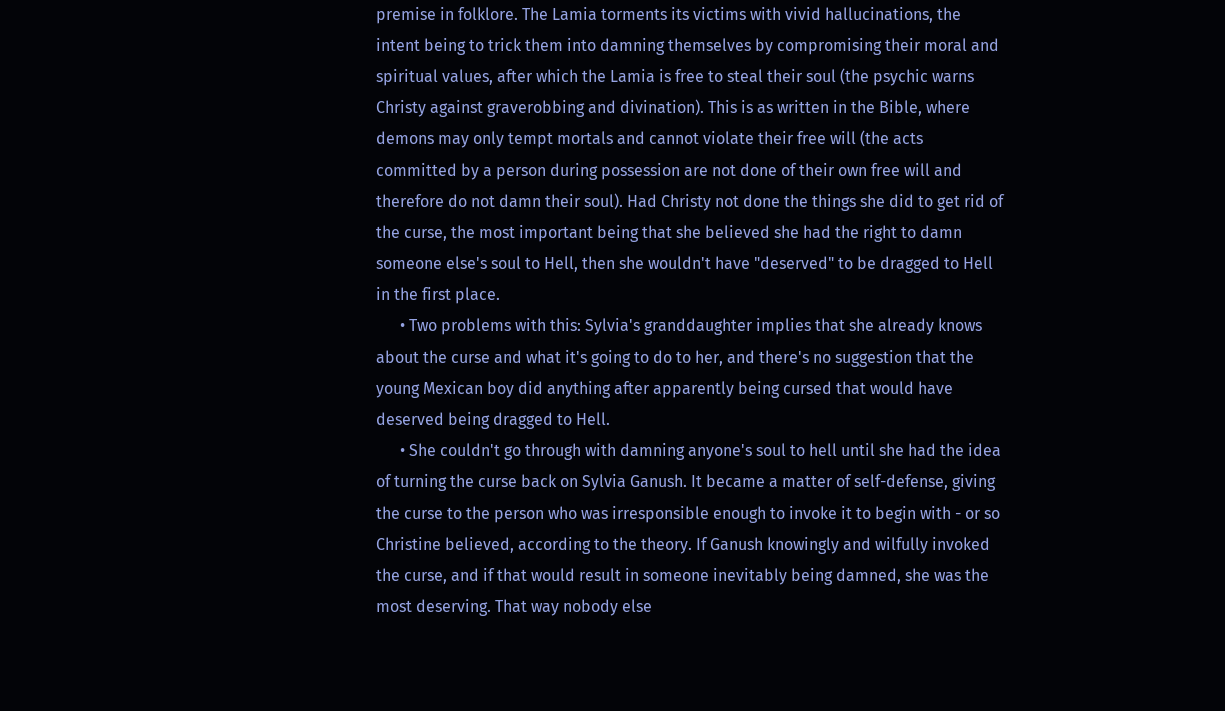premise in folklore. The Lamia torments its victims with vivid hallucinations, the intent being to trick them into damning themselves by compromising their moral and spiritual values, after which the Lamia is free to steal their soul (the psychic warns Christy against graverobbing and divination). This is as written in the Bible, where demons may only tempt mortals and cannot violate their free will (the acts committed by a person during possession are not done of their own free will and therefore do not damn their soul). Had Christy not done the things she did to get rid of the curse, the most important being that she believed she had the right to damn someone else's soul to Hell, then she wouldn't have "deserved" to be dragged to Hell in the first place.
      • Two problems with this: Sylvia's granddaughter implies that she already knows about the curse and what it's going to do to her, and there's no suggestion that the young Mexican boy did anything after apparently being cursed that would have deserved being dragged to Hell.
      • She couldn't go through with damning anyone's soul to hell until she had the idea of turning the curse back on Sylvia Ganush. It became a matter of self-defense, giving the curse to the person who was irresponsible enough to invoke it to begin with - or so Christine believed, according to the theory. If Ganush knowingly and wilfully invoked the curse, and if that would result in someone inevitably being damned, she was the most deserving. That way nobody else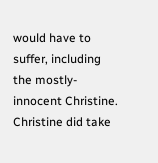would have to suffer, including the mostly-innocent Christine. Christine did take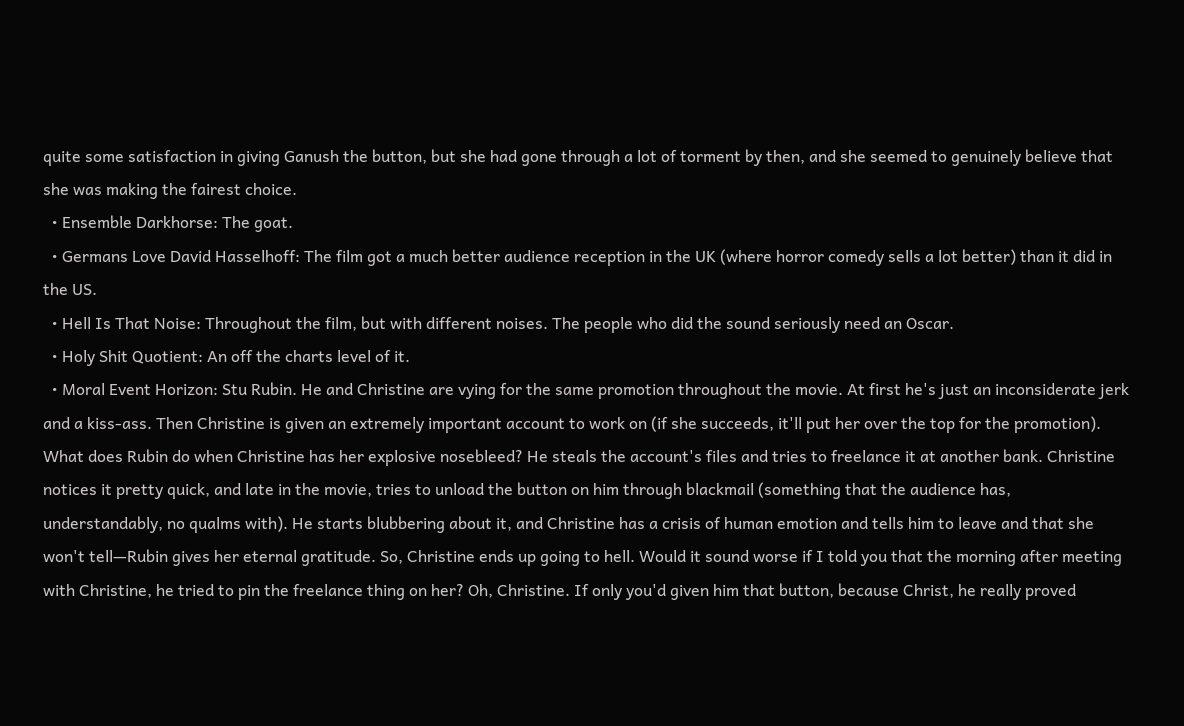quite some satisfaction in giving Ganush the button, but she had gone through a lot of torment by then, and she seemed to genuinely believe that she was making the fairest choice.
  • Ensemble Darkhorse: The goat.
  • Germans Love David Hasselhoff: The film got a much better audience reception in the UK (where horror comedy sells a lot better) than it did in the US.
  • Hell Is That Noise: Throughout the film, but with different noises. The people who did the sound seriously need an Oscar.
  • Holy Shit Quotient: An off the charts level of it.
  • Moral Event Horizon: Stu Rubin. He and Christine are vying for the same promotion throughout the movie. At first he's just an inconsiderate jerk and a kiss-ass. Then Christine is given an extremely important account to work on (if she succeeds, it'll put her over the top for the promotion). What does Rubin do when Christine has her explosive nosebleed? He steals the account's files and tries to freelance it at another bank. Christine notices it pretty quick, and late in the movie, tries to unload the button on him through blackmail (something that the audience has, understandably, no qualms with). He starts blubbering about it, and Christine has a crisis of human emotion and tells him to leave and that she won't tell—Rubin gives her eternal gratitude. So, Christine ends up going to hell. Would it sound worse if I told you that the morning after meeting with Christine, he tried to pin the freelance thing on her? Oh, Christine. If only you'd given him that button, because Christ, he really proved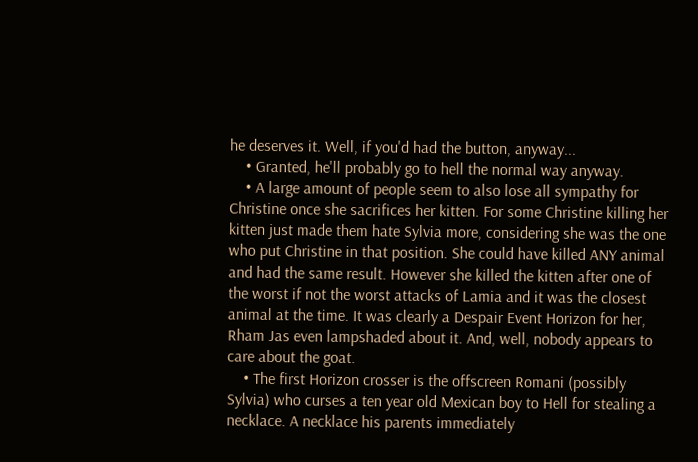he deserves it. Well, if you'd had the button, anyway...
    • Granted, he'll probably go to hell the normal way anyway.
    • A large amount of people seem to also lose all sympathy for Christine once she sacrifices her kitten. For some Christine killing her kitten just made them hate Sylvia more, considering she was the one who put Christine in that position. She could have killed ANY animal and had the same result. However she killed the kitten after one of the worst if not the worst attacks of Lamia and it was the closest animal at the time. It was clearly a Despair Event Horizon for her, Rham Jas even lampshaded about it. And, well, nobody appears to care about the goat.
    • The first Horizon crosser is the offscreen Romani (possibly Sylvia) who curses a ten year old Mexican boy to Hell for stealing a necklace. A necklace his parents immediately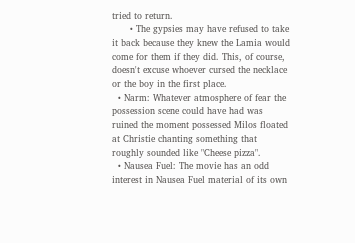tried to return.
      • The gypsies may have refused to take it back because they knew the Lamia would come for them if they did. This, of course, doesn't excuse whoever cursed the necklace or the boy in the first place.
  • Narm: Whatever atmosphere of fear the possession scene could have had was ruined the moment possessed Milos floated at Christie chanting something that roughly sounded like "Cheese pizza".
  • Nausea Fuel: The movie has an odd interest in Nausea Fuel material of its own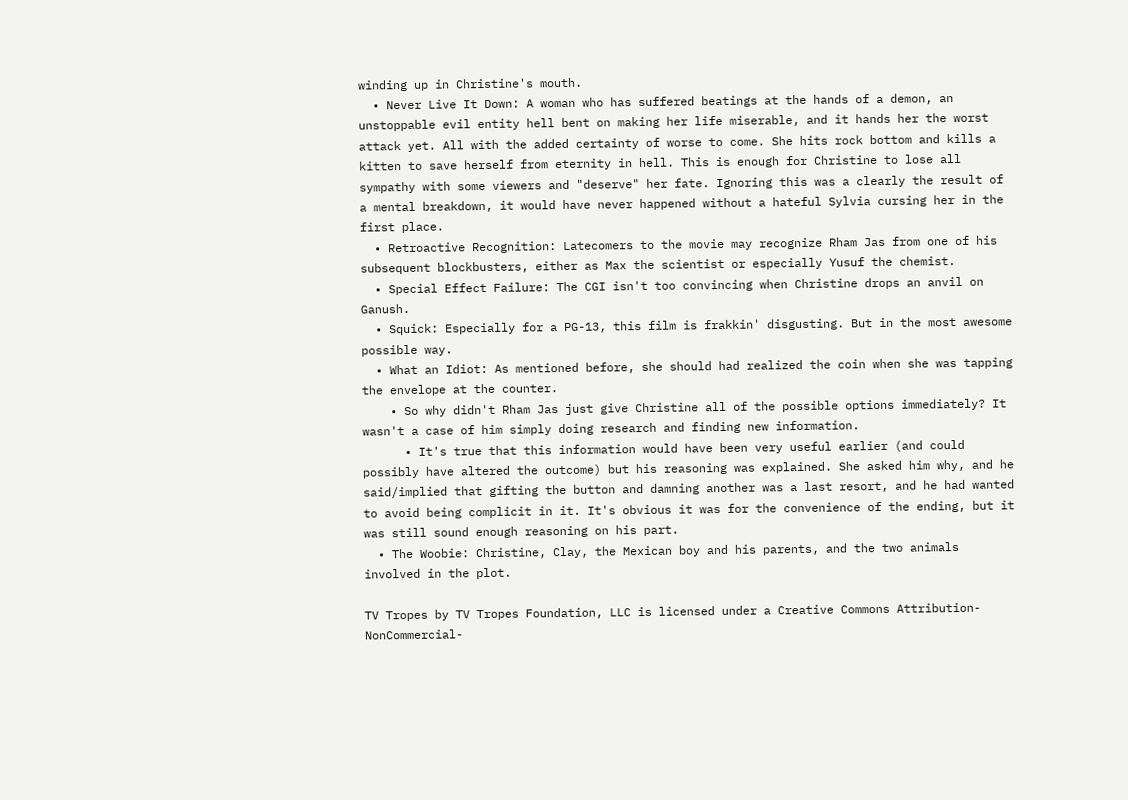winding up in Christine's mouth.
  • Never Live It Down: A woman who has suffered beatings at the hands of a demon, an unstoppable evil entity hell bent on making her life miserable, and it hands her the worst attack yet. All with the added certainty of worse to come. She hits rock bottom and kills a kitten to save herself from eternity in hell. This is enough for Christine to lose all sympathy with some viewers and "deserve" her fate. Ignoring this was a clearly the result of a mental breakdown, it would have never happened without a hateful Sylvia cursing her in the first place.
  • Retroactive Recognition: Latecomers to the movie may recognize Rham Jas from one of his subsequent blockbusters, either as Max the scientist or especially Yusuf the chemist.
  • Special Effect Failure: The CGI isn't too convincing when Christine drops an anvil on Ganush.
  • Squick: Especially for a PG-13, this film is frakkin' disgusting. But in the most awesome possible way.
  • What an Idiot: As mentioned before, she should had realized the coin when she was tapping the envelope at the counter.
    • So why didn't Rham Jas just give Christine all of the possible options immediately? It wasn't a case of him simply doing research and finding new information.
      • It's true that this information would have been very useful earlier (and could possibly have altered the outcome) but his reasoning was explained. She asked him why, and he said/implied that gifting the button and damning another was a last resort, and he had wanted to avoid being complicit in it. It's obvious it was for the convenience of the ending, but it was still sound enough reasoning on his part.
  • The Woobie: Christine, Clay, the Mexican boy and his parents, and the two animals involved in the plot.

TV Tropes by TV Tropes Foundation, LLC is licensed under a Creative Commons Attribution-NonCommercial-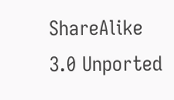ShareAlike 3.0 Unported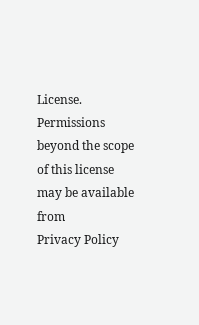License.
Permissions beyond the scope of this license may be available from
Privacy Policy